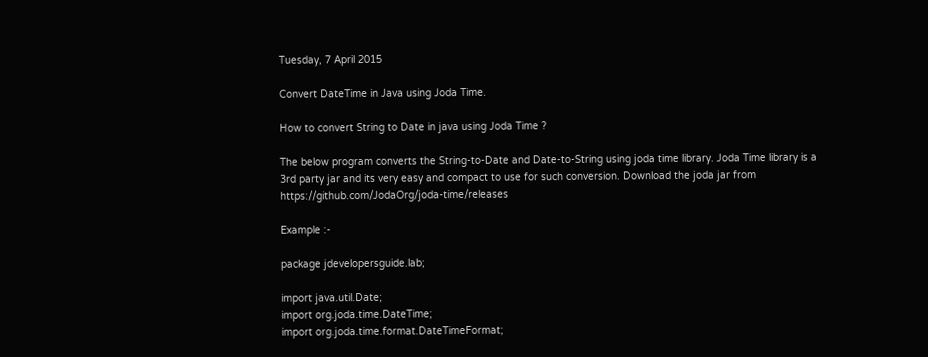Tuesday, 7 April 2015

Convert DateTime in Java using Joda Time.

How to convert String to Date in java using Joda Time ?

The below program converts the String-to-Date and Date-to-String using joda time library. Joda Time library is a 3rd party jar and its very easy and compact to use for such conversion. Download the joda jar from https://github.com/JodaOrg/joda-time/releases

Example :-

package jdevelopersguide.lab;

import java.util.Date;
import org.joda.time.DateTime;
import org.joda.time.format.DateTimeFormat;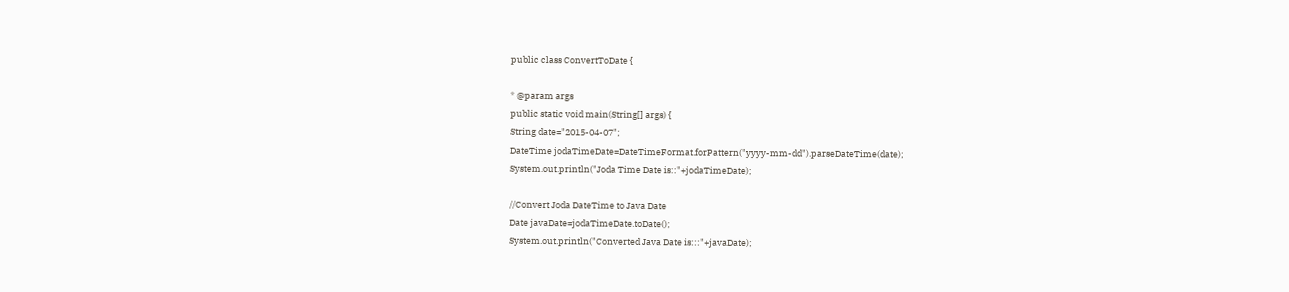public class ConvertToDate {

* @param args
public static void main(String[] args) {
String date="2015-04-07";
DateTime jodaTimeDate=DateTimeFormat.forPattern("yyyy-mm-dd").parseDateTime(date);
System.out.println("Joda Time Date is::"+jodaTimeDate);

//Convert Joda DateTime to Java Date
Date javaDate=jodaTimeDate.toDate();
System.out.println("Converted Java Date is:::"+javaDate);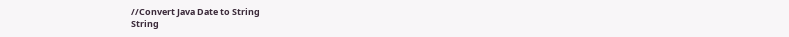//Convert Java Date to String
String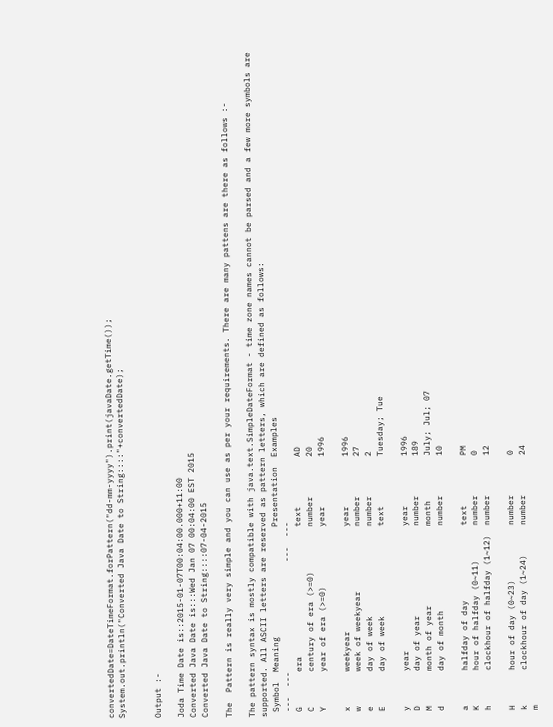convertedDate=DateTimeFormat.forPattern("dd-mm-yyyy").print(javaDate.getTime());
System.out.println("Converted Java Date to String::::"+convertedDate);


Output :-

Joda Time Date is::2015-01-07T00:04:00.000+11:00
Converted Java Date is:::Wed Jan 07 00:04:00 EST 2015
Converted Java Date to String::::07-04-2015

The  Pattern is really very simple and you can use as per your requirements. There are many pattens are there as follows :-

The pattern syntax is mostly compatible with java.text.SimpleDateFormat - time zone names cannot be parsed and a few more symbols are supported. All ASCII letters are reserved as pattern letters, which are defined as follows:
 Symbol  Meaning                      Presentation  Examples
 ---  ---                      ---  ---
 G       era                          text          AD
 C       century of era (>=0)         number        20
 Y       year of era (>=0)            year          1996

 x       weekyear                     year          1996
 w       week of weekyear             number        27
 e       day of week                  number        2
 E       day of week                  text          Tuesday; Tue

 y       year                         year          1996
 D       day of year                  number        189
 M       month of year                month         July; Jul; 07
 d       day of month                 number        10

 a       halfday of day               text          PM
 K       hour of halfday (0~11)       number        0
 h       clockhour of halfday (1~12)  number        12

 H       hour of day (0~23)           number        0
 k       clockhour of day (1~24)      number        24
 m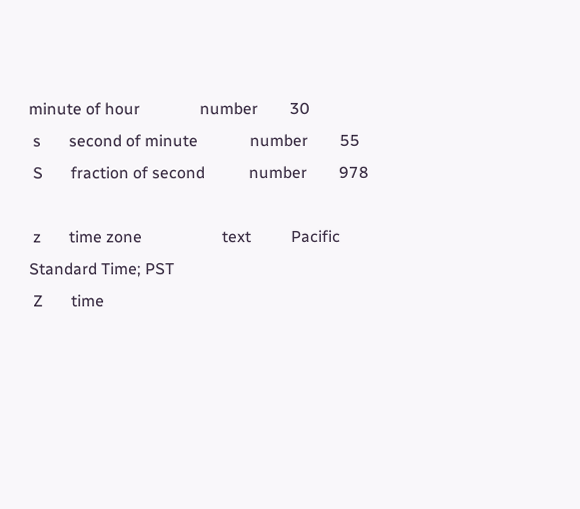minute of hour               number        30
 s       second of minute             number        55
 S       fraction of second           number        978

 z       time zone                    text          Pacific Standard Time; PST
 Z       time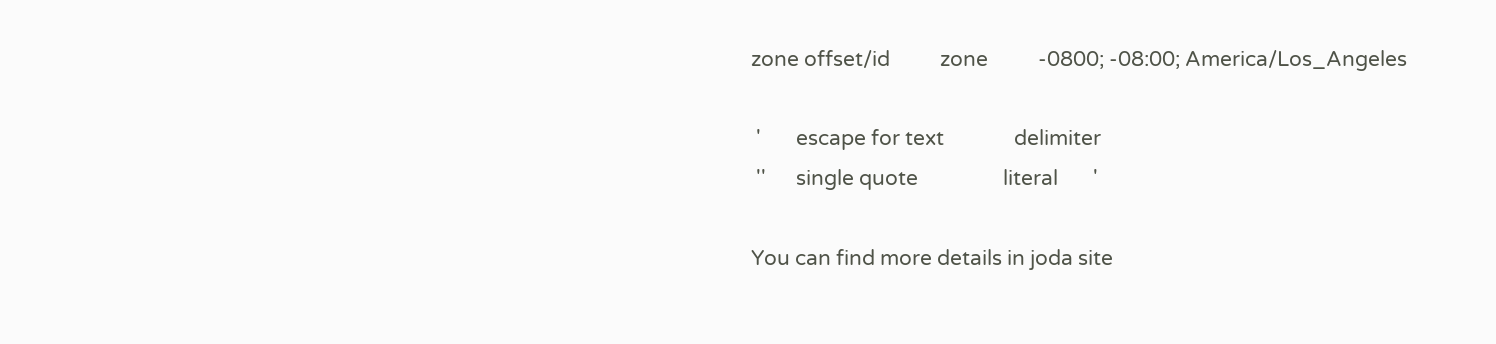zone offset/id          zone          -0800; -08:00; America/Los_Angeles

 '       escape for text              delimiter
 ''      single quote                 literal       '

You can find more details in joda site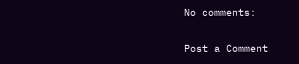No comments:

Post a Comment